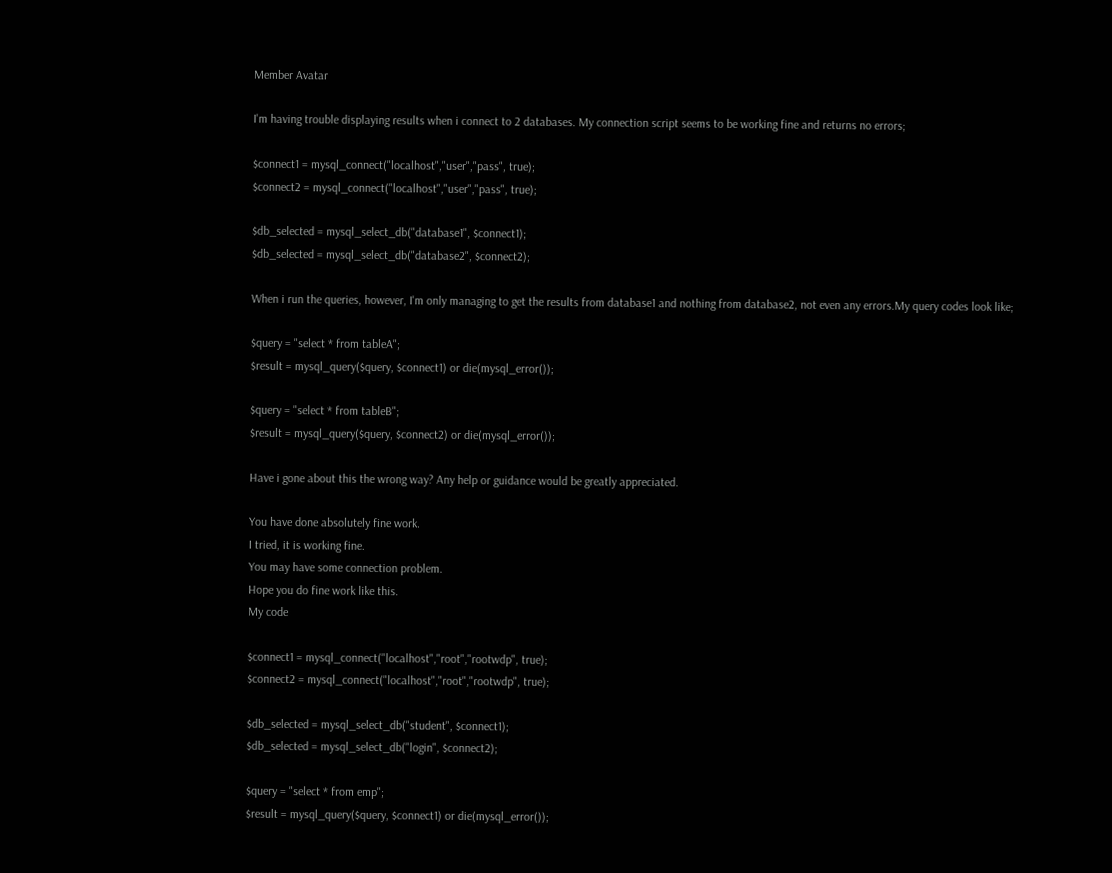Member Avatar

I'm having trouble displaying results when i connect to 2 databases. My connection script seems to be working fine and returns no errors;

$connect1 = mysql_connect("localhost","user","pass", true);
$connect2 = mysql_connect("localhost","user","pass", true);

$db_selected = mysql_select_db("database1", $connect1);
$db_selected = mysql_select_db("database2", $connect2);

When i run the queries, however, I'm only managing to get the results from database1 and nothing from database2, not even any errors.My query codes look like;

$query = "select * from tableA";
$result = mysql_query($query, $connect1) or die(mysql_error());

$query = "select * from tableB";
$result = mysql_query($query, $connect2) or die(mysql_error());

Have i gone about this the wrong way? Any help or guidance would be greatly appreciated.

You have done absolutely fine work.
I tried, it is working fine.
You may have some connection problem.
Hope you do fine work like this.
My code

$connect1 = mysql_connect("localhost","root","rootwdp", true);
$connect2 = mysql_connect("localhost","root","rootwdp", true);

$db_selected = mysql_select_db("student", $connect1);
$db_selected = mysql_select_db("login", $connect2);

$query = "select * from emp";
$result = mysql_query($query, $connect1) or die(mysql_error());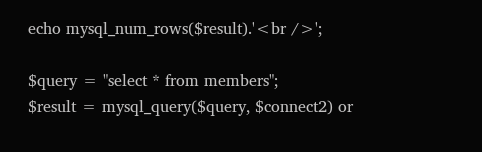echo mysql_num_rows($result).'<br />';

$query = "select * from members";
$result = mysql_query($query, $connect2) or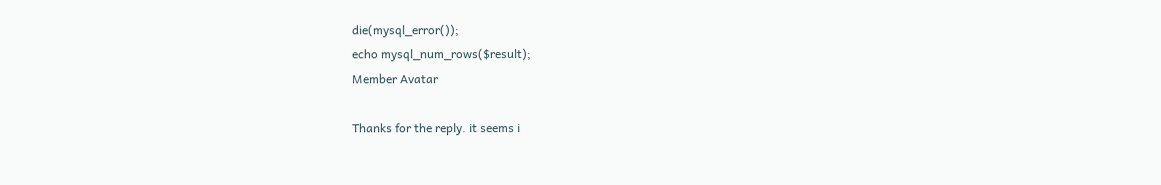die(mysql_error());
echo mysql_num_rows($result);
Member Avatar

Thanks for the reply. it seems i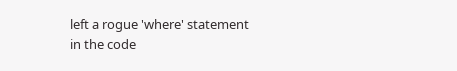left a rogue 'where' statement in the code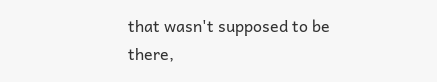that wasn't supposed to be there,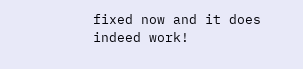fixed now and it does indeed work!